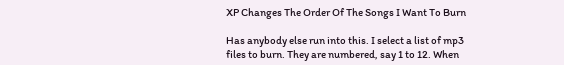XP Changes The Order Of The Songs I Want To Burn

Has anybody else run into this. I select a list of mp3 files to burn. They are numbered, say 1 to 12. When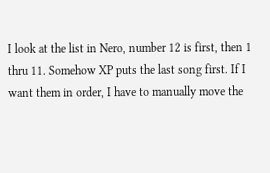I look at the list in Nero, number 12 is first, then 1 thru 11. Somehow XP puts the last song first. If I want them in order, I have to manually move the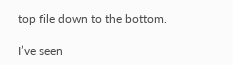top file down to the bottom.

I’ve seen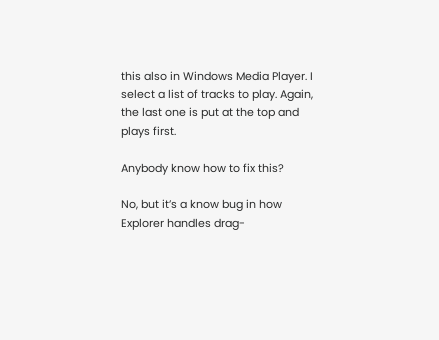this also in Windows Media Player. I select a list of tracks to play. Again, the last one is put at the top and plays first.

Anybody know how to fix this?

No, but it’s a know bug in how Explorer handles drag-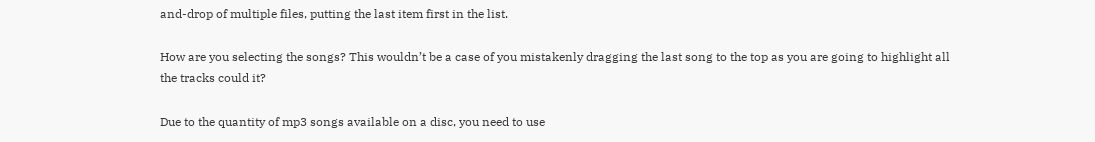and-drop of multiple files, putting the last item first in the list.

How are you selecting the songs? This wouldn’t be a case of you mistakenly dragging the last song to the top as you are going to highlight all the tracks could it?

Due to the quantity of mp3 songs available on a disc, you need to use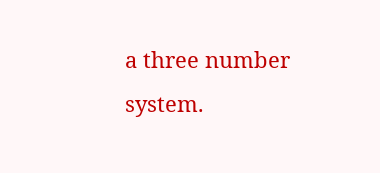a three number system.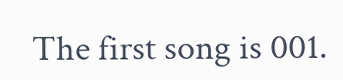The first song is 001.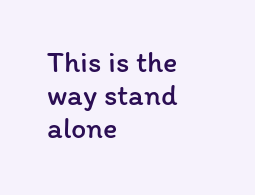This is the way stand alone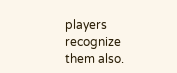players recognize them also.